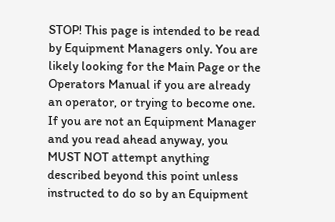STOP! This page is intended to be read by Equipment Managers only. You are likely looking for the Main Page or the Operators Manual if you are already an operator, or trying to become one. If you are not an Equipment Manager and you read ahead anyway, you MUST NOT attempt anything described beyond this point unless instructed to do so by an Equipment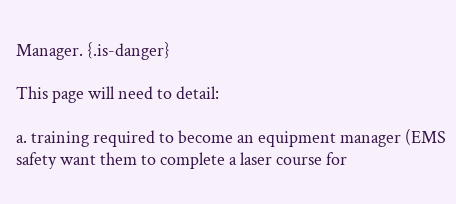Manager. {.is-danger}

This page will need to detail:

a. training required to become an equipment manager (EMS safety want them to complete a laser course for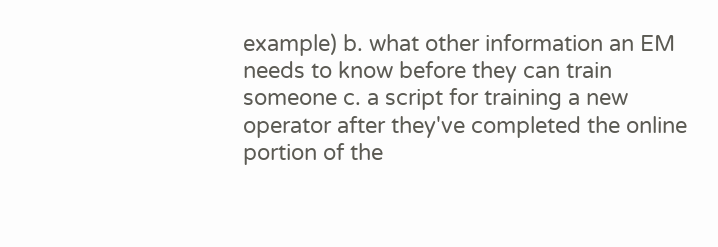example) b. what other information an EM needs to know before they can train someone c. a script for training a new operator after they've completed the online portion of the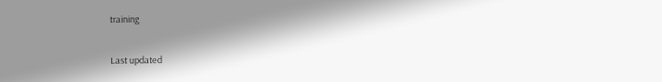training

Last updated